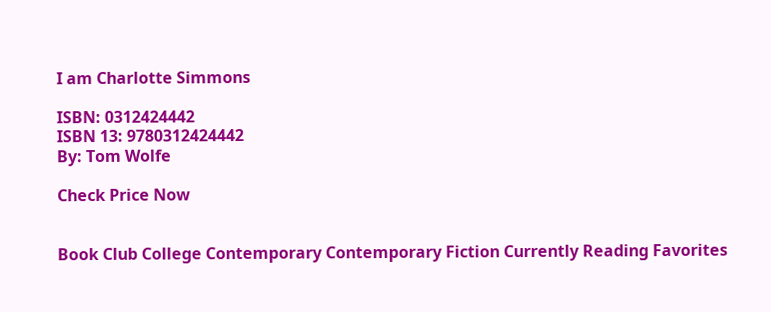I am Charlotte Simmons

ISBN: 0312424442
ISBN 13: 9780312424442
By: Tom Wolfe

Check Price Now


Book Club College Contemporary Contemporary Fiction Currently Reading Favorites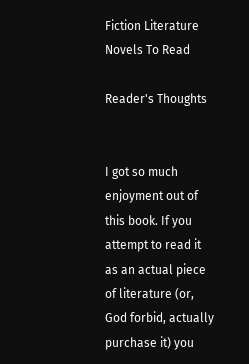Fiction Literature Novels To Read

Reader's Thoughts


I got so much enjoyment out of this book. If you attempt to read it as an actual piece of literature (or, God forbid, actually purchase it) you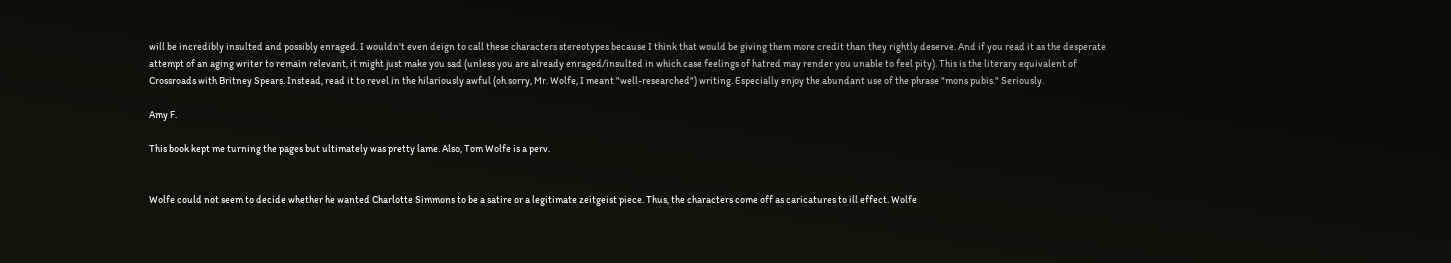will be incredibly insulted and possibly enraged. I wouldn't even deign to call these characters stereotypes because I think that would be giving them more credit than they rightly deserve. And if you read it as the desperate attempt of an aging writer to remain relevant, it might just make you sad (unless you are already enraged/insulted in which case feelings of hatred may render you unable to feel pity). This is the literary equivalent of Crossroads with Britney Spears. Instead, read it to revel in the hilariously awful (oh sorry, Mr. Wolfe, I meant "well-researched") writing. Especially enjoy the abundant use of the phrase "mons pubis." Seriously.

Amy F.

This book kept me turning the pages but ultimately was pretty lame. Also, Tom Wolfe is a perv.


Wolfe could not seem to decide whether he wanted Charlotte Simmons to be a satire or a legitimate zeitgeist piece. Thus, the characters come off as caricatures to ill effect. Wolfe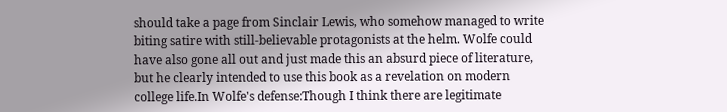should take a page from Sinclair Lewis, who somehow managed to write biting satire with still-believable protagonists at the helm. Wolfe could have also gone all out and just made this an absurd piece of literature, but he clearly intended to use this book as a revelation on modern college life.In Wolfe's defense:Though I think there are legitimate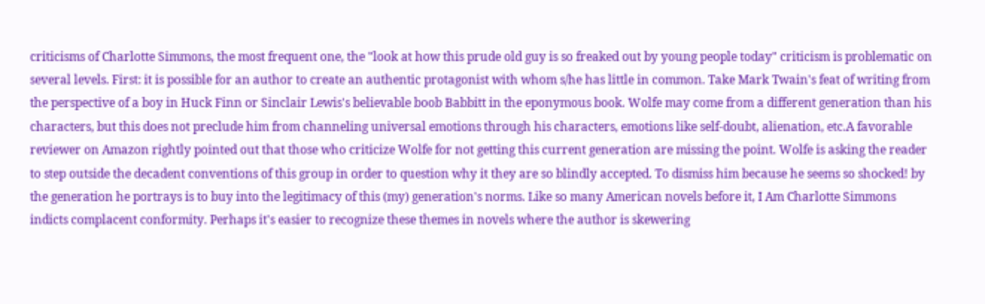criticisms of Charlotte Simmons, the most frequent one, the "look at how this prude old guy is so freaked out by young people today" criticism is problematic on several levels. First: it is possible for an author to create an authentic protagonist with whom s/he has little in common. Take Mark Twain's feat of writing from the perspective of a boy in Huck Finn or Sinclair Lewis's believable boob Babbitt in the eponymous book. Wolfe may come from a different generation than his characters, but this does not preclude him from channeling universal emotions through his characters, emotions like self-doubt, alienation, etc.A favorable reviewer on Amazon rightly pointed out that those who criticize Wolfe for not getting this current generation are missing the point. Wolfe is asking the reader to step outside the decadent conventions of this group in order to question why it they are so blindly accepted. To dismiss him because he seems so shocked! by the generation he portrays is to buy into the legitimacy of this (my) generation's norms. Like so many American novels before it, I Am Charlotte Simmons indicts complacent conformity. Perhaps it's easier to recognize these themes in novels where the author is skewering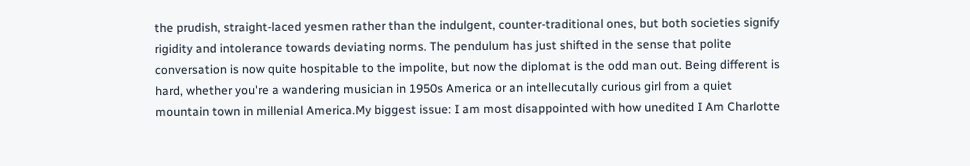the prudish, straight-laced yesmen rather than the indulgent, counter-traditional ones, but both societies signify rigidity and intolerance towards deviating norms. The pendulum has just shifted in the sense that polite conversation is now quite hospitable to the impolite, but now the diplomat is the odd man out. Being different is hard, whether you're a wandering musician in 1950s America or an intellecutally curious girl from a quiet mountain town in millenial America.My biggest issue: I am most disappointed with how unedited I Am Charlotte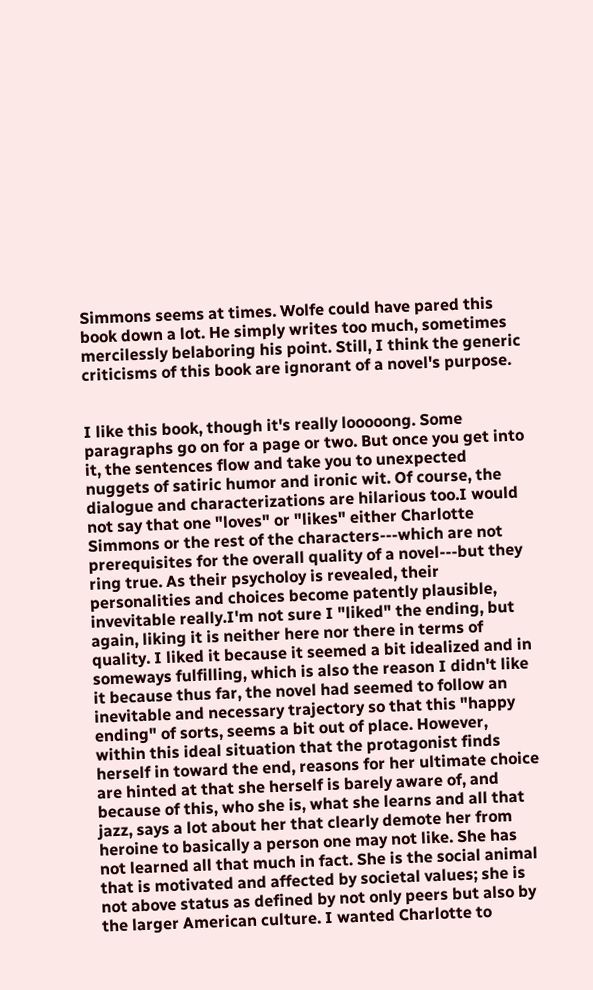Simmons seems at times. Wolfe could have pared this book down a lot. He simply writes too much, sometimes mercilessly belaboring his point. Still, I think the generic criticisms of this book are ignorant of a novel's purpose.


I like this book, though it's really looooong. Some paragraphs go on for a page or two. But once you get into it, the sentences flow and take you to unexpected nuggets of satiric humor and ironic wit. Of course, the dialogue and characterizations are hilarious too.I would not say that one "loves" or "likes" either Charlotte Simmons or the rest of the characters---which are not prerequisites for the overall quality of a novel---but they ring true. As their psycholoy is revealed, their personalities and choices become patently plausible, invevitable really.I'm not sure I "liked" the ending, but again, liking it is neither here nor there in terms of quality. I liked it because it seemed a bit idealized and in someways fulfilling, which is also the reason I didn't like it because thus far, the novel had seemed to follow an inevitable and necessary trajectory so that this "happy ending" of sorts, seems a bit out of place. However, within this ideal situation that the protagonist finds herself in toward the end, reasons for her ultimate choice are hinted at that she herself is barely aware of, and because of this, who she is, what she learns and all that jazz, says a lot about her that clearly demote her from heroine to basically a person one may not like. She has not learned all that much in fact. She is the social animal that is motivated and affected by societal values; she is not above status as defined by not only peers but also by the larger American culture. I wanted Charlotte to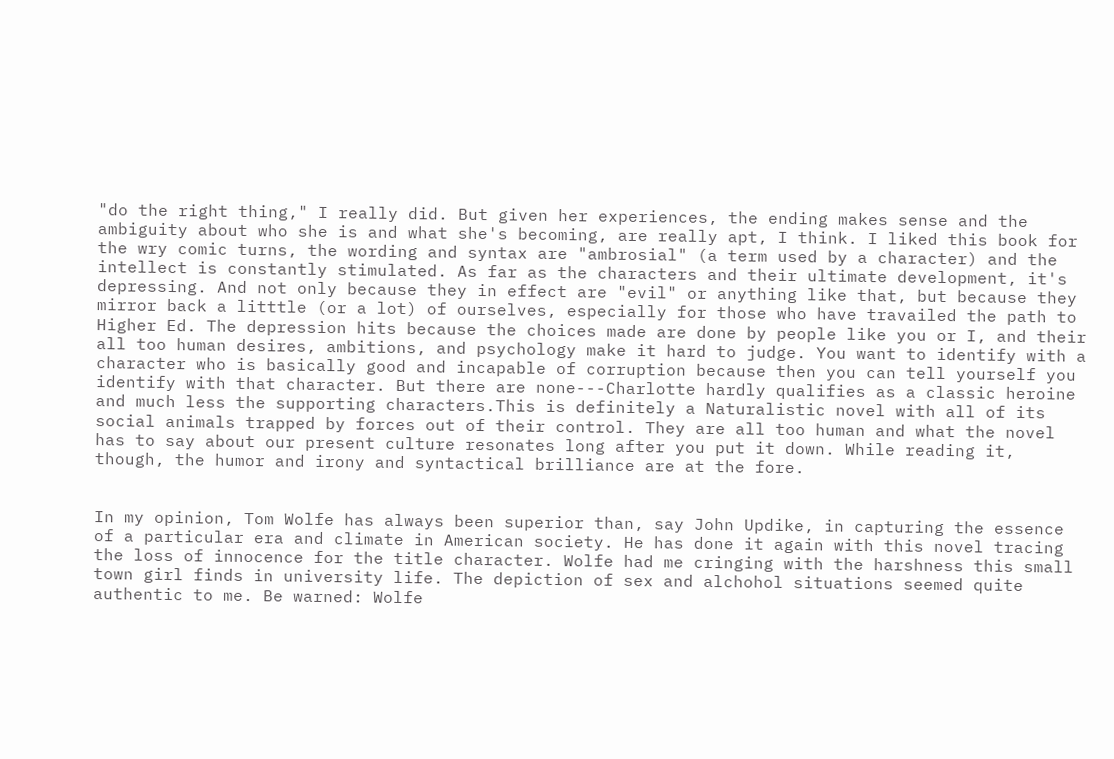"do the right thing," I really did. But given her experiences, the ending makes sense and the ambiguity about who she is and what she's becoming, are really apt, I think. I liked this book for the wry comic turns, the wording and syntax are "ambrosial" (a term used by a character) and the intellect is constantly stimulated. As far as the characters and their ultimate development, it's depressing. And not only because they in effect are "evil" or anything like that, but because they mirror back a litttle (or a lot) of ourselves, especially for those who have travailed the path to Higher Ed. The depression hits because the choices made are done by people like you or I, and their all too human desires, ambitions, and psychology make it hard to judge. You want to identify with a character who is basically good and incapable of corruption because then you can tell yourself you identify with that character. But there are none---Charlotte hardly qualifies as a classic heroine and much less the supporting characters.This is definitely a Naturalistic novel with all of its social animals trapped by forces out of their control. They are all too human and what the novel has to say about our present culture resonates long after you put it down. While reading it, though, the humor and irony and syntactical brilliance are at the fore.


In my opinion, Tom Wolfe has always been superior than, say John Updike, in capturing the essence of a particular era and climate in American society. He has done it again with this novel tracing the loss of innocence for the title character. Wolfe had me cringing with the harshness this small town girl finds in university life. The depiction of sex and alchohol situations seemed quite authentic to me. Be warned: Wolfe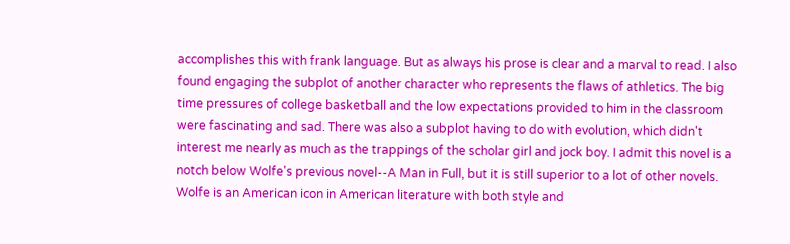accomplishes this with frank language. But as always his prose is clear and a marval to read. I also found engaging the subplot of another character who represents the flaws of athletics. The big time pressures of college basketball and the low expectations provided to him in the classroom were fascinating and sad. There was also a subplot having to do with evolution, which didn't interest me nearly as much as the trappings of the scholar girl and jock boy. I admit this novel is a notch below Wolfe's previous novel--A Man in Full, but it is still superior to a lot of other novels. Wolfe is an American icon in American literature with both style and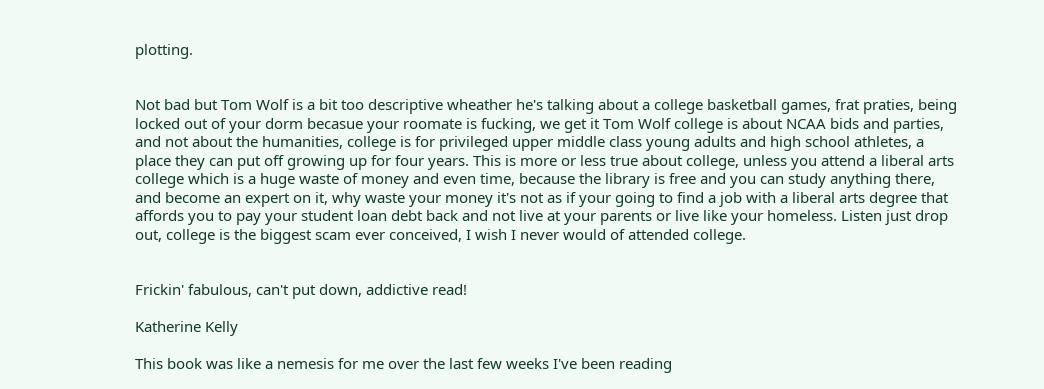plotting.


Not bad but Tom Wolf is a bit too descriptive wheather he's talking about a college basketball games, frat praties, being locked out of your dorm becasue your roomate is fucking, we get it Tom Wolf college is about NCAA bids and parties, and not about the humanities, college is for privileged upper middle class young adults and high school athletes, a place they can put off growing up for four years. This is more or less true about college, unless you attend a liberal arts college which is a huge waste of money and even time, because the library is free and you can study anything there, and become an expert on it, why waste your money it's not as if your going to find a job with a liberal arts degree that affords you to pay your student loan debt back and not live at your parents or live like your homeless. Listen just drop out, college is the biggest scam ever conceived, I wish I never would of attended college.


Frickin' fabulous, can't put down, addictive read!

Katherine Kelly

This book was like a nemesis for me over the last few weeks I've been reading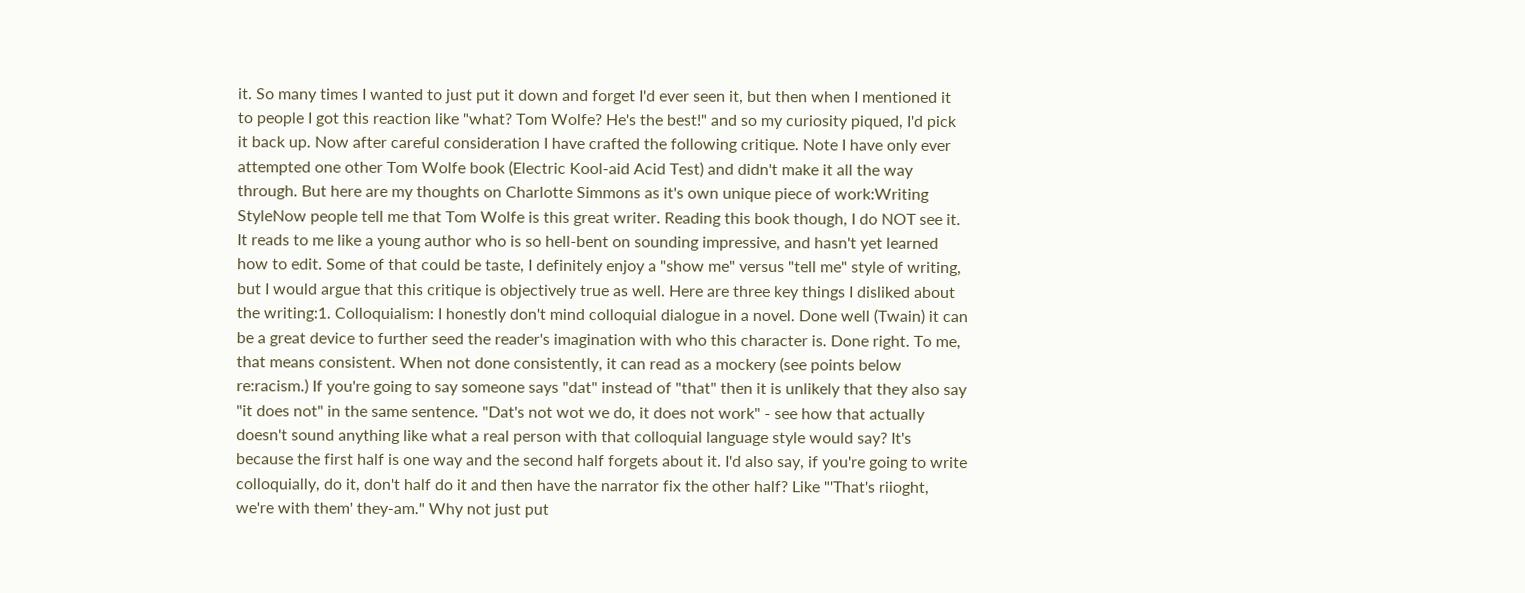it. So many times I wanted to just put it down and forget I'd ever seen it, but then when I mentioned it to people I got this reaction like "what? Tom Wolfe? He's the best!" and so my curiosity piqued, I'd pick it back up. Now after careful consideration I have crafted the following critique. Note I have only ever attempted one other Tom Wolfe book (Electric Kool-aid Acid Test) and didn't make it all the way through. But here are my thoughts on Charlotte Simmons as it's own unique piece of work:Writing StyleNow people tell me that Tom Wolfe is this great writer. Reading this book though, I do NOT see it. It reads to me like a young author who is so hell-bent on sounding impressive, and hasn't yet learned how to edit. Some of that could be taste, I definitely enjoy a "show me" versus "tell me" style of writing, but I would argue that this critique is objectively true as well. Here are three key things I disliked about the writing:1. Colloquialism: I honestly don't mind colloquial dialogue in a novel. Done well (Twain) it can be a great device to further seed the reader's imagination with who this character is. Done right. To me, that means consistent. When not done consistently, it can read as a mockery (see points below re:racism.) If you're going to say someone says "dat" instead of "that" then it is unlikely that they also say "it does not" in the same sentence. "Dat's not wot we do, it does not work" - see how that actually doesn't sound anything like what a real person with that colloquial language style would say? It's because the first half is one way and the second half forgets about it. I'd also say, if you're going to write colloquially, do it, don't half do it and then have the narrator fix the other half? Like "'That's riioght, we're with them' they-am." Why not just put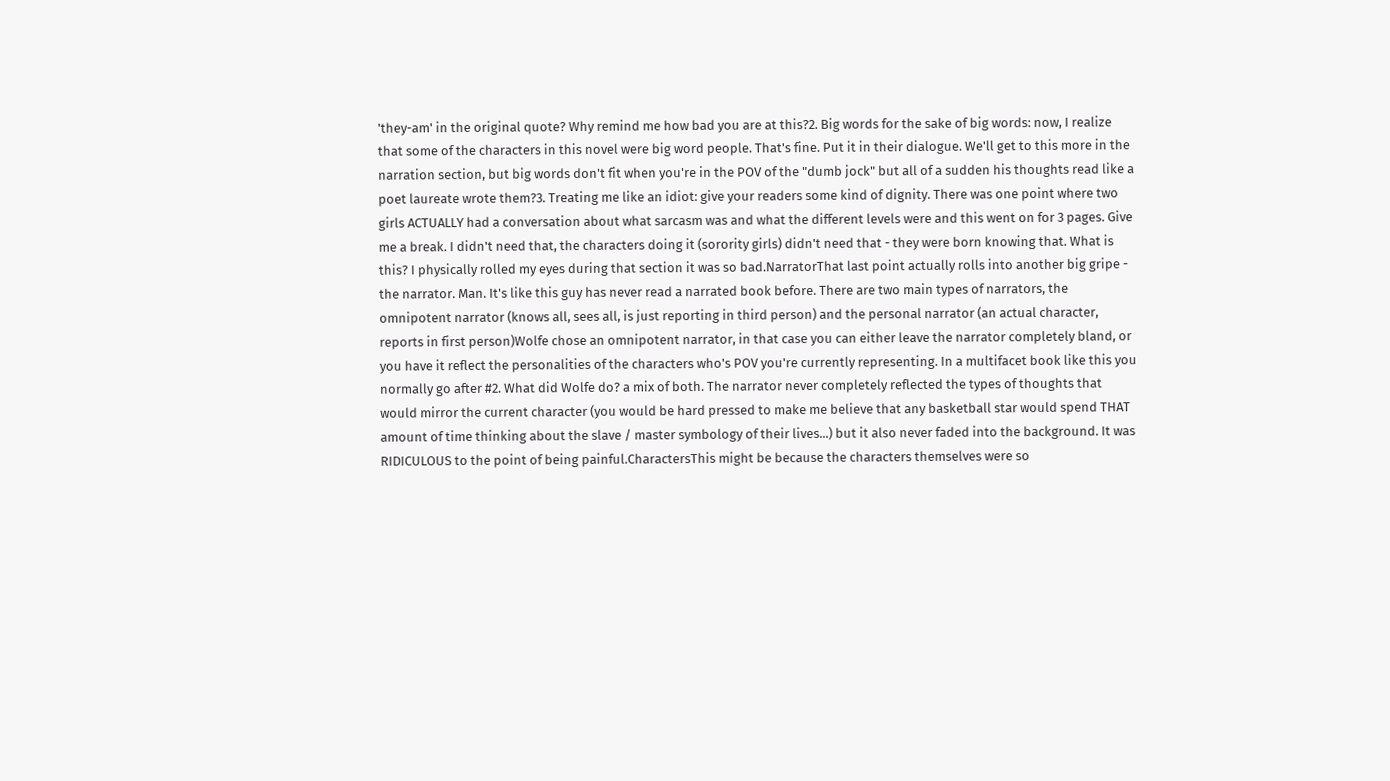'they-am' in the original quote? Why remind me how bad you are at this?2. Big words for the sake of big words: now, I realize that some of the characters in this novel were big word people. That's fine. Put it in their dialogue. We'll get to this more in the narration section, but big words don't fit when you're in the POV of the "dumb jock" but all of a sudden his thoughts read like a poet laureate wrote them?3. Treating me like an idiot: give your readers some kind of dignity. There was one point where two girls ACTUALLY had a conversation about what sarcasm was and what the different levels were and this went on for 3 pages. Give me a break. I didn't need that, the characters doing it (sorority girls) didn't need that - they were born knowing that. What is this? I physically rolled my eyes during that section it was so bad.NarratorThat last point actually rolls into another big gripe - the narrator. Man. It's like this guy has never read a narrated book before. There are two main types of narrators, the omnipotent narrator (knows all, sees all, is just reporting in third person) and the personal narrator (an actual character, reports in first person)Wolfe chose an omnipotent narrator, in that case you can either leave the narrator completely bland, or you have it reflect the personalities of the characters who's POV you're currently representing. In a multifacet book like this you normally go after #2. What did Wolfe do? a mix of both. The narrator never completely reflected the types of thoughts that would mirror the current character (you would be hard pressed to make me believe that any basketball star would spend THAT amount of time thinking about the slave / master symbology of their lives...) but it also never faded into the background. It was RIDICULOUS to the point of being painful.CharactersThis might be because the characters themselves were so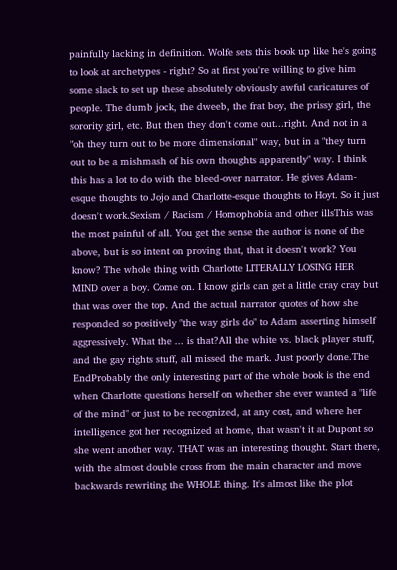painfully lacking in definition. Wolfe sets this book up like he's going to look at archetypes - right? So at first you're willing to give him some slack to set up these absolutely obviously awful caricatures of people. The dumb jock, the dweeb, the frat boy, the prissy girl, the sorority girl, etc. But then they don't come out...right. And not in a "oh they turn out to be more dimensional" way, but in a "they turn out to be a mishmash of his own thoughts apparently" way. I think this has a lot to do with the bleed-over narrator. He gives Adam-esque thoughts to Jojo and Charlotte-esque thoughts to Hoyt. So it just doesn't work.Sexism / Racism / Homophobia and other illsThis was the most painful of all. You get the sense the author is none of the above, but is so intent on proving that, that it doesn't work? You know? The whole thing with Charlotte LITERALLY LOSING HER MIND over a boy. Come on. I know girls can get a little cray cray but that was over the top. And the actual narrator quotes of how she responded so positively "the way girls do" to Adam asserting himself aggressively. What the ... is that?All the white vs. black player stuff, and the gay rights stuff, all missed the mark. Just poorly done.The EndProbably the only interesting part of the whole book is the end when Charlotte questions herself on whether she ever wanted a "life of the mind" or just to be recognized, at any cost, and where her intelligence got her recognized at home, that wasn't it at Dupont so she went another way. THAT was an interesting thought. Start there, with the almost double cross from the main character and move backwards rewriting the WHOLE thing. It's almost like the plot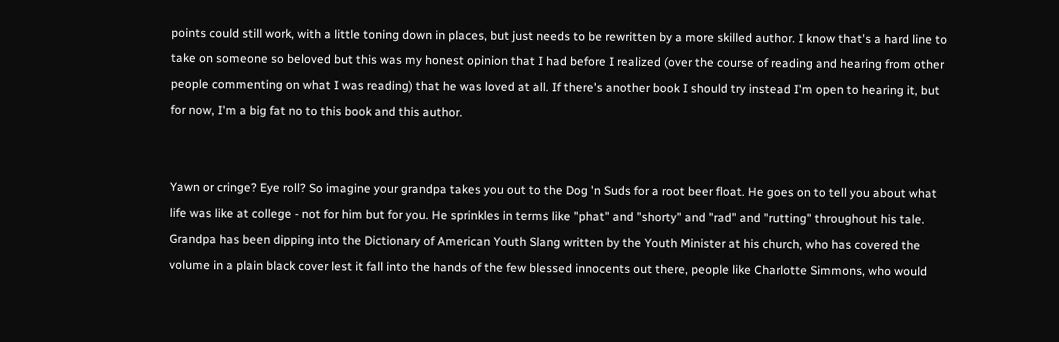points could still work, with a little toning down in places, but just needs to be rewritten by a more skilled author. I know that's a hard line to take on someone so beloved but this was my honest opinion that I had before I realized (over the course of reading and hearing from other people commenting on what I was reading) that he was loved at all. If there's another book I should try instead I'm open to hearing it, but for now, I'm a big fat no to this book and this author.


Yawn or cringe? Eye roll? So imagine your grandpa takes you out to the Dog 'n Suds for a root beer float. He goes on to tell you about what life was like at college - not for him but for you. He sprinkles in terms like "phat" and "shorty" and "rad" and "rutting" throughout his tale. Grandpa has been dipping into the Dictionary of American Youth Slang written by the Youth Minister at his church, who has covered the volume in a plain black cover lest it fall into the hands of the few blessed innocents out there, people like Charlotte Simmons, who would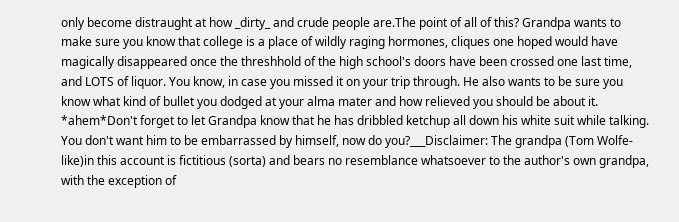only become distraught at how _dirty_ and crude people are.The point of all of this? Grandpa wants to make sure you know that college is a place of wildly raging hormones, cliques one hoped would have magically disappeared once the threshhold of the high school's doors have been crossed one last time, and LOTS of liquor. You know, in case you missed it on your trip through. He also wants to be sure you know what kind of bullet you dodged at your alma mater and how relieved you should be about it. *ahem*Don't forget to let Grandpa know that he has dribbled ketchup all down his white suit while talking. You don't want him to be embarrassed by himself, now do you?___Disclaimer: The grandpa (Tom Wolfe-like)in this account is fictitious (sorta) and bears no resemblance whatsoever to the author's own grandpa, with the exception of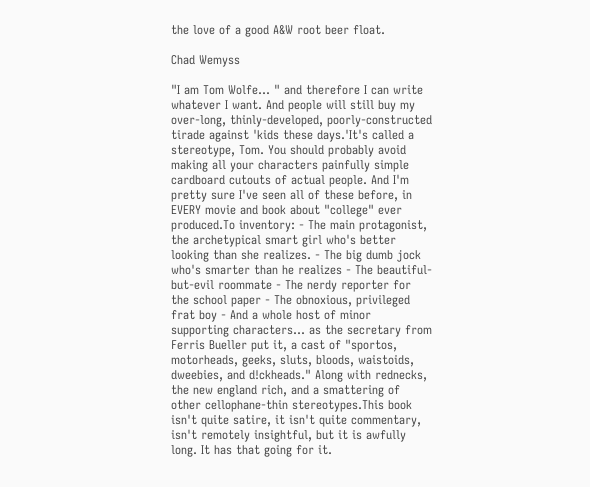the love of a good A&W root beer float.

Chad Wemyss

"I am Tom Wolfe... " and therefore I can write whatever I want. And people will still buy my over-long, thinly-developed, poorly-constructed tirade against 'kids these days.'It's called a stereotype, Tom. You should probably avoid making all your characters painfully simple cardboard cutouts of actual people. And I'm pretty sure I've seen all of these before, in EVERY movie and book about "college" ever produced.To inventory: - The main protagonist, the archetypical smart girl who's better looking than she realizes. - The big dumb jock who's smarter than he realizes - The beautiful-but-evil roommate - The nerdy reporter for the school paper - The obnoxious, privileged frat boy - And a whole host of minor supporting characters... as the secretary from Ferris Bueller put it, a cast of "sportos, motorheads, geeks, sluts, bloods, waistoids, dweebies, and d!ckheads." Along with rednecks, the new england rich, and a smattering of other cellophane-thin stereotypes.This book isn't quite satire, it isn't quite commentary, isn't remotely insightful, but it is awfully long. It has that going for it.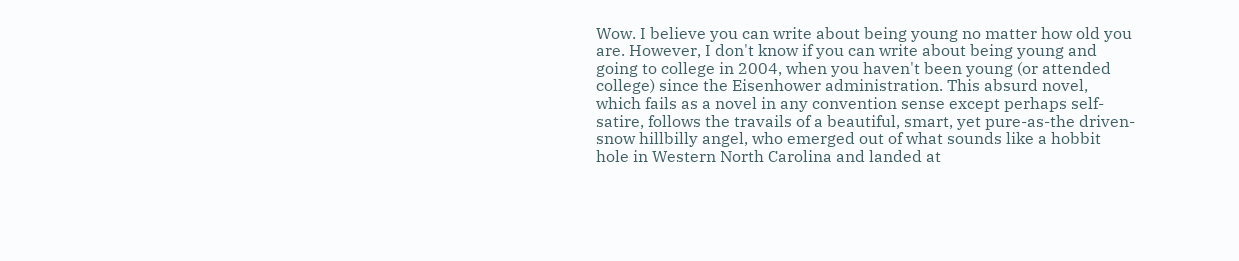Wow. I believe you can write about being young no matter how old you are. However, I don't know if you can write about being young and going to college in 2004, when you haven't been young (or attended college) since the Eisenhower administration. This absurd novel, which fails as a novel in any convention sense except perhaps self-satire, follows the travails of a beautiful, smart, yet pure-as-the driven-snow hillbilly angel, who emerged out of what sounds like a hobbit hole in Western North Carolina and landed at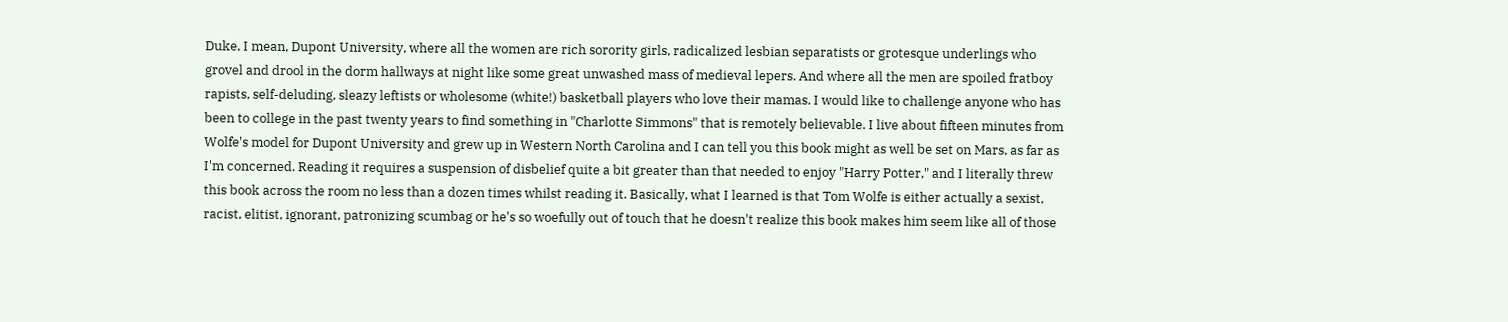Duke, I mean, Dupont University, where all the women are rich sorority girls, radicalized lesbian separatists or grotesque underlings who grovel and drool in the dorm hallways at night like some great unwashed mass of medieval lepers. And where all the men are spoiled fratboy rapists, self-deluding, sleazy leftists or wholesome (white!) basketball players who love their mamas. I would like to challenge anyone who has been to college in the past twenty years to find something in "Charlotte Simmons" that is remotely believable. I live about fifteen minutes from Wolfe's model for Dupont University and grew up in Western North Carolina and I can tell you this book might as well be set on Mars, as far as I'm concerned. Reading it requires a suspension of disbelief quite a bit greater than that needed to enjoy "Harry Potter," and I literally threw this book across the room no less than a dozen times whilst reading it. Basically, what I learned is that Tom Wolfe is either actually a sexist, racist, elitist, ignorant, patronizing scumbag or he's so woefully out of touch that he doesn't realize this book makes him seem like all of those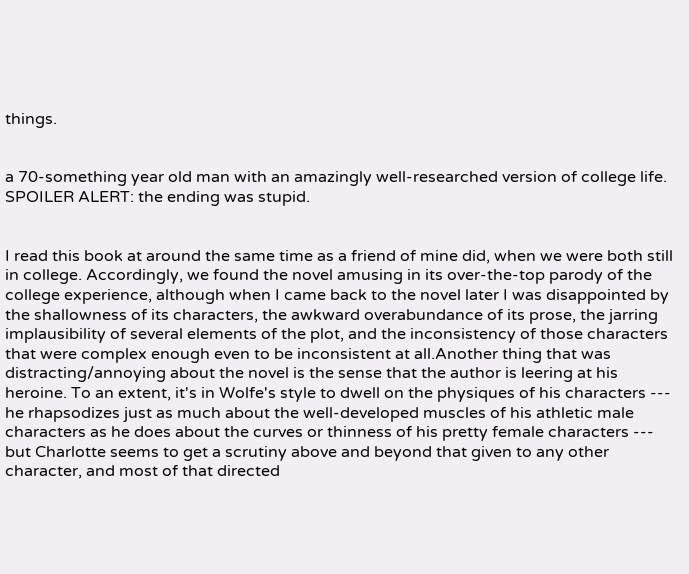things.


a 70-something year old man with an amazingly well-researched version of college life. SPOILER ALERT: the ending was stupid.


I read this book at around the same time as a friend of mine did, when we were both still in college. Accordingly, we found the novel amusing in its over-the-top parody of the college experience, although when I came back to the novel later I was disappointed by the shallowness of its characters, the awkward overabundance of its prose, the jarring implausibility of several elements of the plot, and the inconsistency of those characters that were complex enough even to be inconsistent at all.Another thing that was distracting/annoying about the novel is the sense that the author is leering at his heroine. To an extent, it's in Wolfe's style to dwell on the physiques of his characters --- he rhapsodizes just as much about the well-developed muscles of his athletic male characters as he does about the curves or thinness of his pretty female characters --- but Charlotte seems to get a scrutiny above and beyond that given to any other character, and most of that directed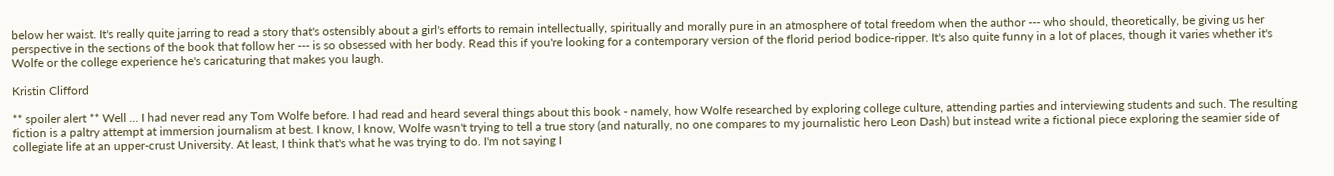below her waist. It's really quite jarring to read a story that's ostensibly about a girl's efforts to remain intellectually, spiritually and morally pure in an atmosphere of total freedom when the author --- who should, theoretically, be giving us her perspective in the sections of the book that follow her --- is so obsessed with her body. Read this if you're looking for a contemporary version of the florid period bodice-ripper. It's also quite funny in a lot of places, though it varies whether it's Wolfe or the college experience he's caricaturing that makes you laugh.

Kristin Clifford

** spoiler alert ** Well ... I had never read any Tom Wolfe before. I had read and heard several things about this book - namely, how Wolfe researched by exploring college culture, attending parties and interviewing students and such. The resulting fiction is a paltry attempt at immersion journalism at best. I know, I know, Wolfe wasn't trying to tell a true story (and naturally, no one compares to my journalistic hero Leon Dash) but instead write a fictional piece exploring the seamier side of collegiate life at an upper-crust University. At least, I think that's what he was trying to do. I'm not saying I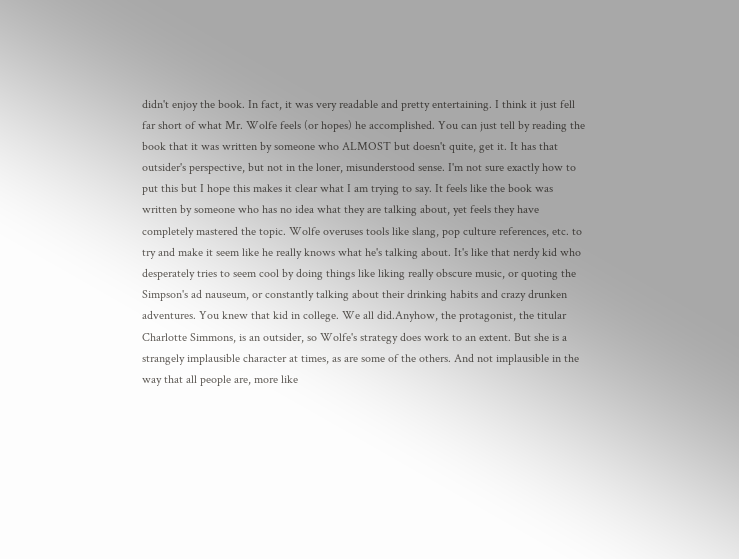didn't enjoy the book. In fact, it was very readable and pretty entertaining. I think it just fell far short of what Mr. Wolfe feels (or hopes) he accomplished. You can just tell by reading the book that it was written by someone who ALMOST but doesn't quite, get it. It has that outsider's perspective, but not in the loner, misunderstood sense. I'm not sure exactly how to put this but I hope this makes it clear what I am trying to say. It feels like the book was written by someone who has no idea what they are talking about, yet feels they have completely mastered the topic. Wolfe overuses tools like slang, pop culture references, etc. to try and make it seem like he really knows what he's talking about. It's like that nerdy kid who desperately tries to seem cool by doing things like liking really obscure music, or quoting the Simpson's ad nauseum, or constantly talking about their drinking habits and crazy drunken adventures. You knew that kid in college. We all did.Anyhow, the protagonist, the titular Charlotte Simmons, is an outsider, so Wolfe's strategy does work to an extent. But she is a strangely implausible character at times, as are some of the others. And not implausible in the way that all people are, more like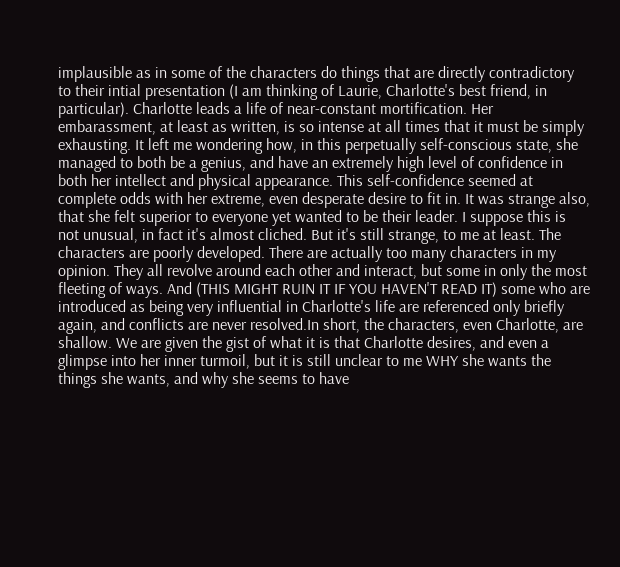implausible as in some of the characters do things that are directly contradictory to their intial presentation (I am thinking of Laurie, Charlotte's best friend, in particular). Charlotte leads a life of near-constant mortification. Her embarassment, at least as written, is so intense at all times that it must be simply exhausting. It left me wondering how, in this perpetually self-conscious state, she managed to both be a genius, and have an extremely high level of confidence in both her intellect and physical appearance. This self-confidence seemed at complete odds with her extreme, even desperate desire to fit in. It was strange also, that she felt superior to everyone yet wanted to be their leader. I suppose this is not unusual, in fact it's almost cliched. But it's still strange, to me at least. The characters are poorly developed. There are actually too many characters in my opinion. They all revolve around each other and interact, but some in only the most fleeting of ways. And (THIS MIGHT RUIN IT IF YOU HAVEN'T READ IT) some who are introduced as being very influential in Charlotte's life are referenced only briefly again, and conflicts are never resolved.In short, the characters, even Charlotte, are shallow. We are given the gist of what it is that Charlotte desires, and even a glimpse into her inner turmoil, but it is still unclear to me WHY she wants the things she wants, and why she seems to have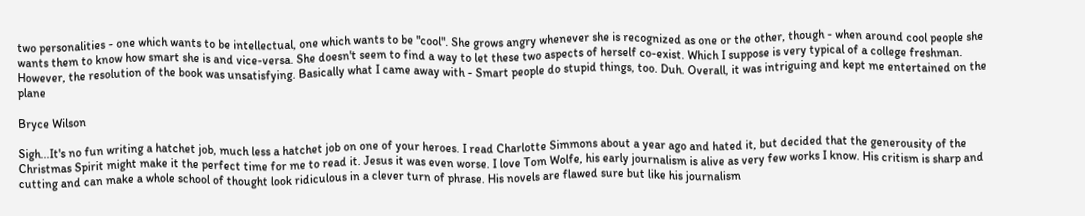two personalities - one which wants to be intellectual, one which wants to be "cool". She grows angry whenever she is recognized as one or the other, though - when around cool people she wants them to know how smart she is and vice-versa. She doesn't seem to find a way to let these two aspects of herself co-exist. Which I suppose is very typical of a college freshman. However, the resolution of the book was unsatisfying. Basically what I came away with - Smart people do stupid things, too. Duh. Overall, it was intriguing and kept me entertained on the plane

Bryce Wilson

Sigh...It's no fun writing a hatchet job, much less a hatchet job on one of your heroes. I read Charlotte Simmons about a year ago and hated it, but decided that the generousity of the Christmas Spirit might make it the perfect time for me to read it. Jesus it was even worse. I love Tom Wolfe, his early journalism is alive as very few works I know. His critism is sharp and cutting and can make a whole school of thought look ridiculous in a clever turn of phrase. His novels are flawed sure but like his journalism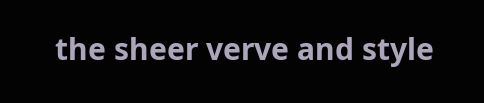the sheer verve and style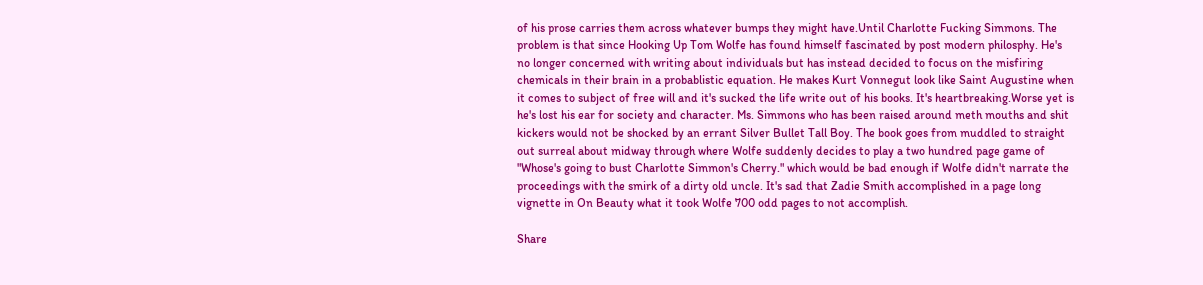of his prose carries them across whatever bumps they might have.Until Charlotte Fucking Simmons. The problem is that since Hooking Up Tom Wolfe has found himself fascinated by post modern philosphy. He's no longer concerned with writing about individuals but has instead decided to focus on the misfiring chemicals in their brain in a probablistic equation. He makes Kurt Vonnegut look like Saint Augustine when it comes to subject of free will and it's sucked the life write out of his books. It's heartbreaking.Worse yet is he's lost his ear for society and character. Ms. Simmons who has been raised around meth mouths and shit kickers would not be shocked by an errant Silver Bullet Tall Boy. The book goes from muddled to straight out surreal about midway through where Wolfe suddenly decides to play a two hundred page game of "Whose's going to bust Charlotte Simmon's Cherry." which would be bad enough if Wolfe didn't narrate the proceedings with the smirk of a dirty old uncle. It's sad that Zadie Smith accomplished in a page long vignette in On Beauty what it took Wolfe 700 odd pages to not accomplish.

Share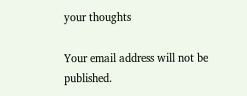your thoughts

Your email address will not be published.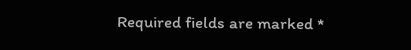Required fields are marked *